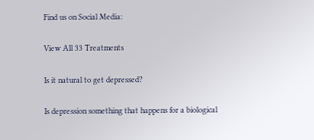Find us on Social Media:

View All 33 Treatments

Is it natural to get depressed?

Is depression something that happens for a biological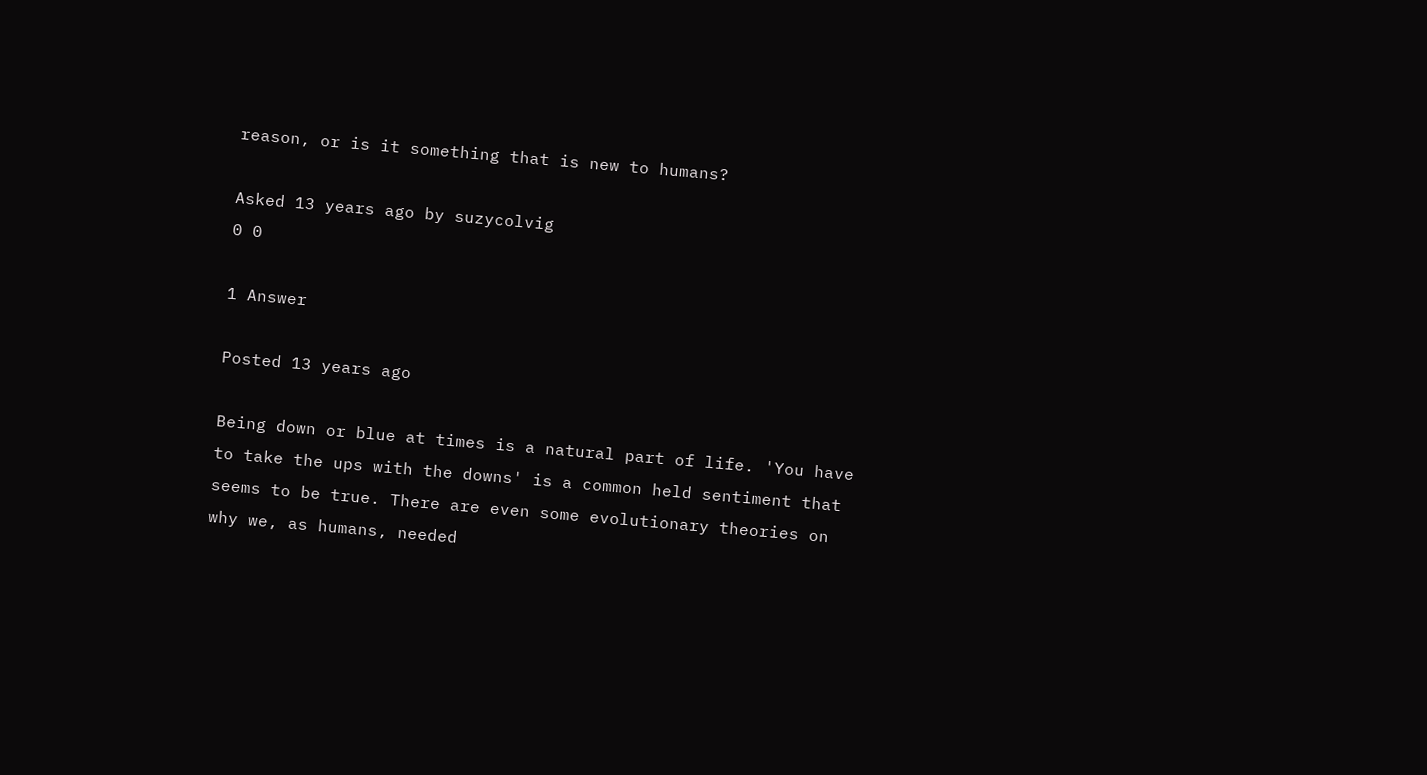reason, or is it something that is new to humans?

Asked 13 years ago by suzycolvig
0 0

1 Answer

Posted 13 years ago

Being down or blue at times is a natural part of life. 'You have to take the ups with the downs' is a common held sentiment that seems to be true. There are even some evolutionary theories on why we, as humans, needed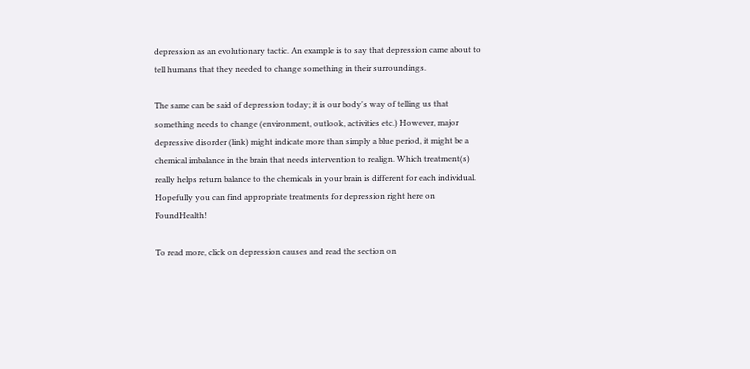depression as an evolutionary tactic. An example is to say that depression came about to tell humans that they needed to change something in their surroundings.

The same can be said of depression today; it is our body's way of telling us that something needs to change (environment, outlook, activities etc.) However, major depressive disorder (link) might indicate more than simply a blue period, it might be a chemical imbalance in the brain that needs intervention to realign. Which treatment(s) really helps return balance to the chemicals in your brain is different for each individual. Hopefully you can find appropriate treatments for depression right here on FoundHealth!

To read more, click on depression causes and read the section on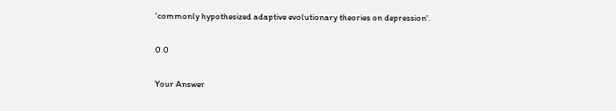'commonly hypothesized adaptive evolutionary theories on depression'.

0 0

Your Answer